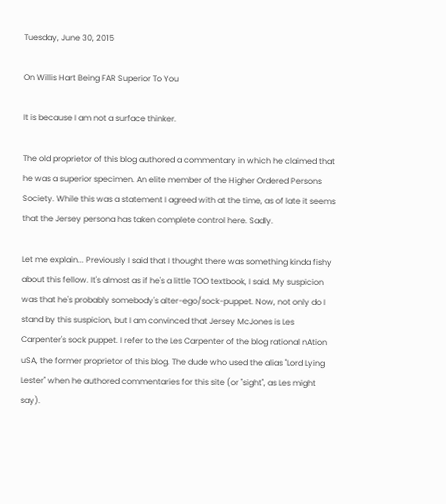Tuesday, June 30, 2015

On Willis Hart Being FAR Superior To You

It is because I am not a surface thinker.

The old proprietor of this blog authored a commentary in which he claimed that he was a superior specimen. An elite member of the Higher Ordered Persons Society. While this was a statement I agreed with at the time, as of late it seems that the Jersey persona has taken complete control here. Sadly.

Let me explain... Previously I said that I thought there was something kinda fishy about this fellow. It's almost as if he's a little TOO textbook, I said. My suspicion was that he's probably somebody's alter-ego/sock-puppet. Now, not only do I stand by this suspicion, but I am convinced that Jersey McJones is Les Carpenter's sock puppet. I refer to the Les Carpenter of the blog rational nAtion uSA, the former proprietor of this blog. The dude who used the alias "Lord Lying Lester" when he authored commentaries for this site (or "sight", as Les might say).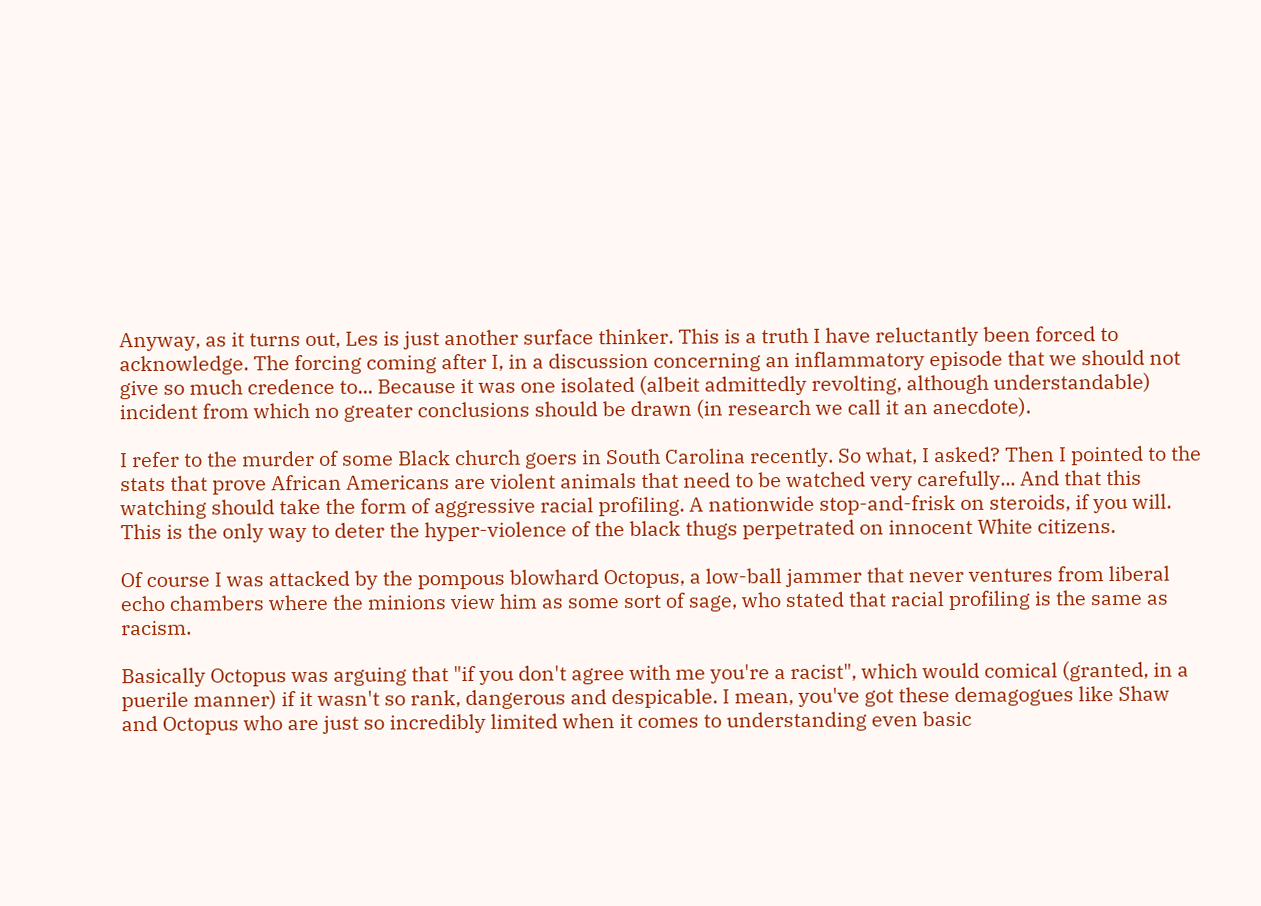Anyway, as it turns out, Les is just another surface thinker. This is a truth I have reluctantly been forced to acknowledge. The forcing coming after I, in a discussion concerning an inflammatory episode that we should not give so much credence to... Because it was one isolated (albeit admittedly revolting, although understandable) incident from which no greater conclusions should be drawn (in research we call it an anecdote).

I refer to the murder of some Black church goers in South Carolina recently. So what, I asked? Then I pointed to the stats that prove African Americans are violent animals that need to be watched very carefully... And that this watching should take the form of aggressive racial profiling. A nationwide stop-and-frisk on steroids, if you will. This is the only way to deter the hyper-violence of the black thugs perpetrated on innocent White citizens.

Of course I was attacked by the pompous blowhard Octopus, a low-ball jammer that never ventures from liberal echo chambers where the minions view him as some sort of sage, who stated that racial profiling is the same as racism.

Basically Octopus was arguing that "if you don't agree with me you're a racist", which would comical (granted, in a puerile manner) if it wasn't so rank, dangerous and despicable. I mean, you've got these demagogues like Shaw and Octopus who are just so incredibly limited when it comes to understanding even basic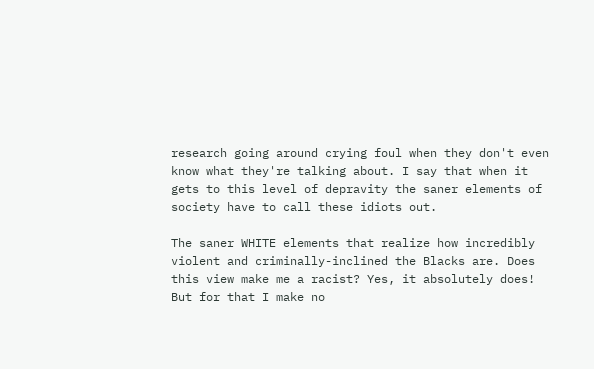research going around crying foul when they don't even know what they're talking about. I say that when it gets to this level of depravity the saner elements of society have to call these idiots out.

The saner WHITE elements that realize how incredibly violent and criminally-inclined the Blacks are. Does this view make me a racist? Yes, it absolutely does! But for that I make no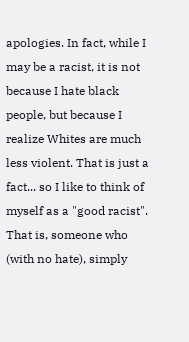apologies. In fact, while I may be a racist, it is not because I hate black people, but because I realize Whites are much less violent. That is just a fact... so I like to think of myself as a "good racist". That is, someone who (with no hate), simply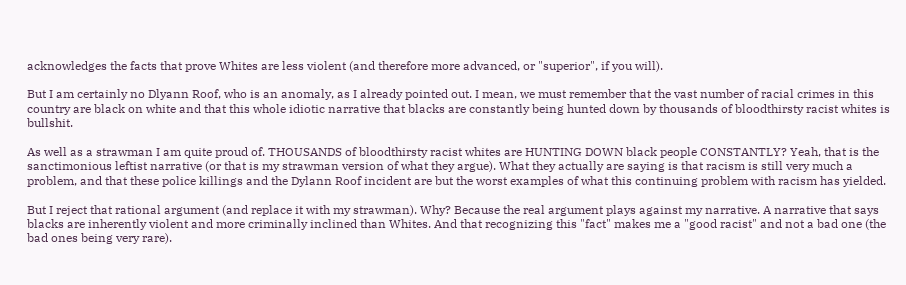acknowledges the facts that prove Whites are less violent (and therefore more advanced, or "superior", if you will).

But I am certainly no Dlyann Roof, who is an anomaly, as I already pointed out. I mean, we must remember that the vast number of racial crimes in this country are black on white and that this whole idiotic narrative that blacks are constantly being hunted down by thousands of bloodthirsty racist whites is bullshit.

As well as a strawman I am quite proud of. THOUSANDS of bloodthirsty racist whites are HUNTING DOWN black people CONSTANTLY? Yeah, that is the sanctimonious leftist narrative (or that is my strawman version of what they argue). What they actually are saying is that racism is still very much a problem, and that these police killings and the Dylann Roof incident are but the worst examples of what this continuing problem with racism has yielded.

But I reject that rational argument (and replace it with my strawman). Why? Because the real argument plays against my narrative. A narrative that says blacks are inherently violent and more criminally inclined than Whites. And that recognizing this "fact" makes me a "good racist" and not a bad one (the bad ones being very rare).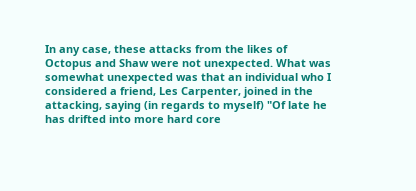In any case, these attacks from the likes of Octopus and Shaw were not unexpected. What was somewhat unexpected was that an individual who I considered a friend, Les Carpenter, joined in the attacking, saying (in regards to myself) "Of late he has drifted into more hard core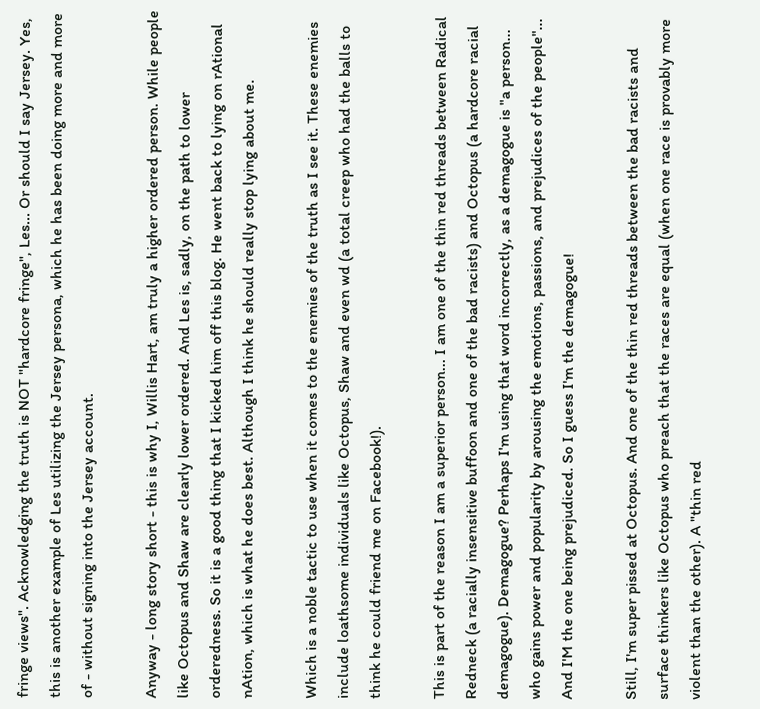fringe views". Acknowledging the truth is NOT "hardcore fringe", Les... Or should I say Jersey. Yes, this is another example of Les utilizing the Jersey persona, which he has been doing more and more of - without signing into the Jersey account.

Anyway - long story short - this is why I, Willis Hart, am truly a higher ordered person. While people like Octopus and Shaw are clearly lower ordered. And Les is, sadly, on the path to lower orderedness. So it is a good thing that I kicked him off this blog. He went back to lying on rAtional nAtion, which is what he does best. Although I think he should really stop lying about me.

Which is a noble tactic to use when it comes to the enemies of the truth as I see it. These enemies include loathsome individuals like Octopus, Shaw and even wd (a total creep who had the balls to think he could friend me on Facebook!).

This is part of the reason I am a superior person... I am one of the thin red threads between Radical Redneck (a racially insensitive buffoon and one of the bad racists) and Octopus (a hardcore racial demagogue). Demagogue? Perhaps I'm using that word incorrectly, as a demagogue is "a person... who gains power and popularity by arousing the emotions, passions, and prejudices of the people"... And I'M the one being prejudiced. So I guess I'm the demagogue!

Still, I'm super pissed at Octopus. And one of the thin red threads between the bad racists and surface thinkers like Octopus who preach that the races are equal (when one race is provably more violent than the other). A "thin red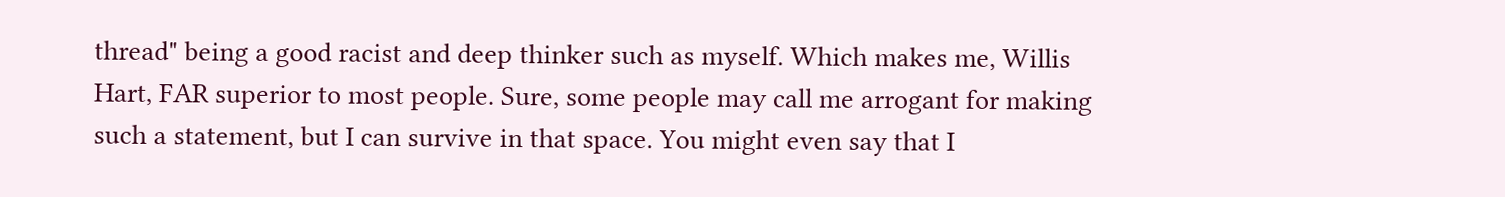thread" being a good racist and deep thinker such as myself. Which makes me, Willis Hart, FAR superior to most people. Sure, some people may call me arrogant for making such a statement, but I can survive in that space. You might even say that I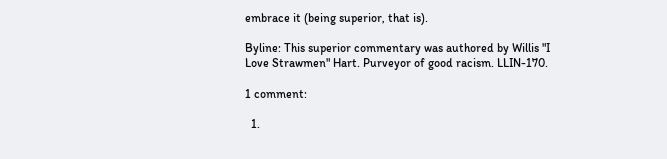embrace it (being superior, that is).

Byline: This superior commentary was authored by Willis "I Love Strawmen" Hart. Purveyor of good racism. LLIN-170.

1 comment:

  1.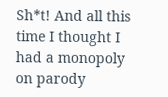Sh*t! And all this time I thought I had a monopoly on parody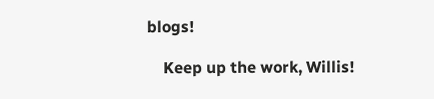blogs!

    Keep up the work, Willis!